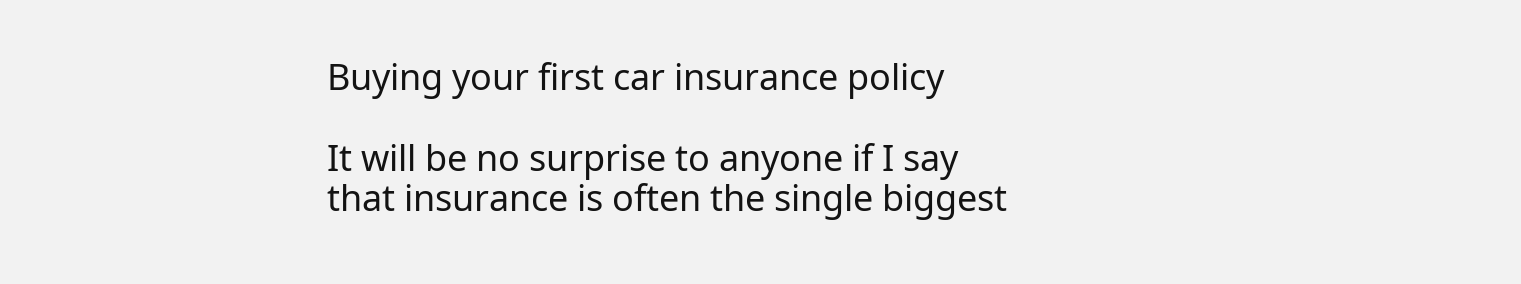Buying your first car insurance policy

It will be no surprise to anyone if I say that insurance is often the single biggest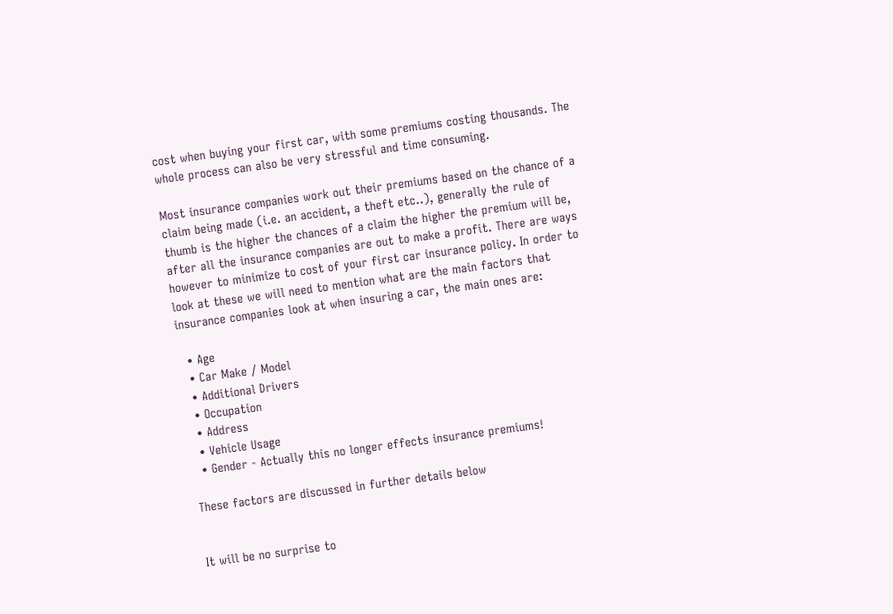cost when buying your first car, with some premiums costing thousands. The whole process can also be very stressful and time consuming.

Most insurance companies work out their premiums based on the chance of a claim being made (i.e. an accident, a theft etc..), generally the rule of thumb is the higher the chances of a claim the higher the premium will be, after all the insurance companies are out to make a profit. There are ways however to minimize to cost of your first car insurance policy. In order to look at these we will need to mention what are the main factors that insurance companies look at when insuring a car, the main ones are:

  • Age
  • Car Make / Model
  • Additional Drivers
  • Occupation
  • Address
  • Vehicle Usage
  • Gender - Actually this no longer effects insurance premiums!

These factors are discussed in further details below


It will be no surprise to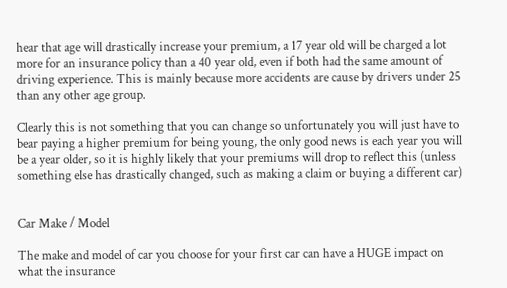hear that age will drastically increase your premium, a 17 year old will be charged a lot more for an insurance policy than a 40 year old, even if both had the same amount of driving experience. This is mainly because more accidents are cause by drivers under 25 than any other age group.

Clearly this is not something that you can change so unfortunately you will just have to bear paying a higher premium for being young, the only good news is each year you will be a year older, so it is highly likely that your premiums will drop to reflect this (unless something else has drastically changed, such as making a claim or buying a different car)


Car Make / Model

The make and model of car you choose for your first car can have a HUGE impact on what the insurance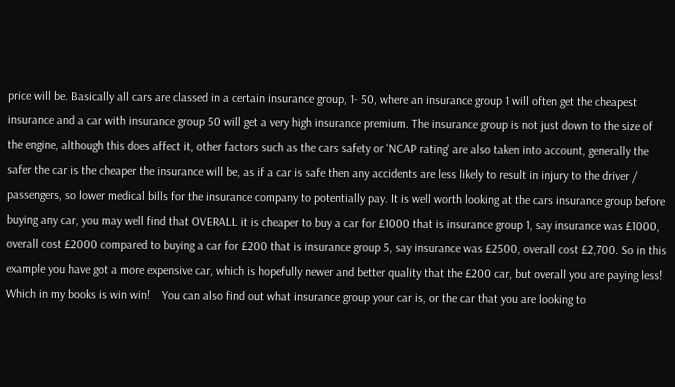price will be. Basically all cars are classed in a certain insurance group, 1- 50, where an insurance group 1 will often get the cheapest insurance and a car with insurance group 50 will get a very high insurance premium. The insurance group is not just down to the size of the engine, although this does affect it, other factors such as the cars safety or 'NCAP rating' are also taken into account, generally the safer the car is the cheaper the insurance will be, as if a car is safe then any accidents are less likely to result in injury to the driver / passengers, so lower medical bills for the insurance company to potentially pay. It is well worth looking at the cars insurance group before buying any car, you may well find that OVERALL it is cheaper to buy a car for £1000 that is insurance group 1, say insurance was £1000, overall cost £2000 compared to buying a car for £200 that is insurance group 5, say insurance was £2500, overall cost £2,700. So in this example you have got a more expensive car, which is hopefully newer and better quality that the £200 car, but overall you are paying less! Which in my books is win win!    You can also find out what insurance group your car is, or the car that you are looking to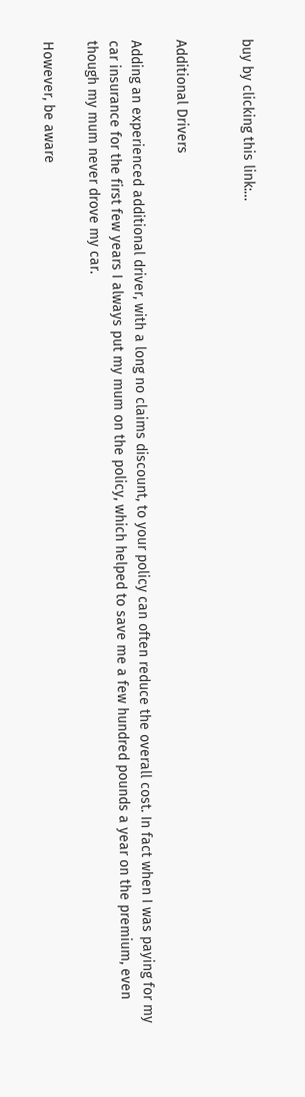buy by clicking this link:…


Additional Drivers

Adding an experienced additional driver, with a long no claims discount, to your policy can often reduce the overall cost. In fact when I was paying for my car insurance for the first few years I always put my mum on the policy, which helped to save me a few hundred pounds a year on the premium, even though my mum never drove my car.

However, be aware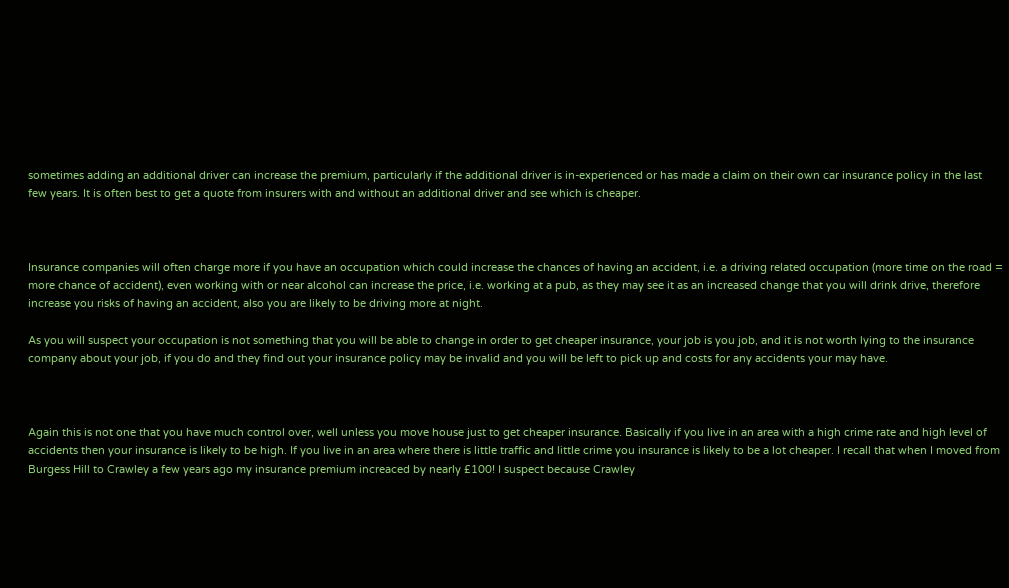sometimes adding an additional driver can increase the premium, particularly if the additional driver is in-experienced or has made a claim on their own car insurance policy in the last few years. It is often best to get a quote from insurers with and without an additional driver and see which is cheaper.



Insurance companies will often charge more if you have an occupation which could increase the chances of having an accident, i.e. a driving related occupation (more time on the road = more chance of accident), even working with or near alcohol can increase the price, i.e. working at a pub, as they may see it as an increased change that you will drink drive, therefore increase you risks of having an accident, also you are likely to be driving more at night.

As you will suspect your occupation is not something that you will be able to change in order to get cheaper insurance, your job is you job, and it is not worth lying to the insurance company about your job, if you do and they find out your insurance policy may be invalid and you will be left to pick up and costs for any accidents your may have.



Again this is not one that you have much control over, well unless you move house just to get cheaper insurance. Basically if you live in an area with a high crime rate and high level of accidents then your insurance is likely to be high. If you live in an area where there is little traffic and little crime you insurance is likely to be a lot cheaper. I recall that when I moved from Burgess Hill to Crawley a few years ago my insurance premium increaced by nearly £100! I suspect because Crawley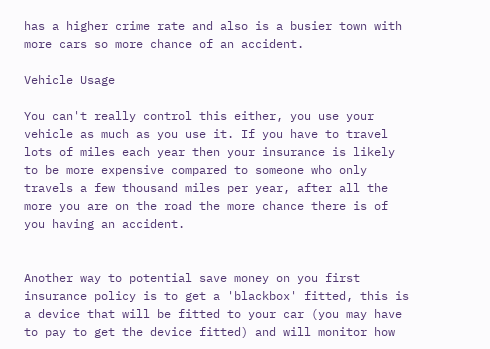has a higher crime rate and also is a busier town with more cars so more chance of an accident.

Vehicle Usage

You can't really control this either, you use your vehicle as much as you use it. If you have to travel lots of miles each year then your insurance is likely to be more expensive compared to someone who only travels a few thousand miles per year, after all the more you are on the road the more chance there is of you having an accident.


Another way to potential save money on you first insurance policy is to get a 'blackbox' fitted, this is a device that will be fitted to your car (you may have to pay to get the device fitted) and will monitor how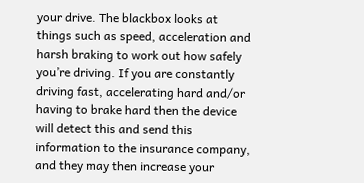your drive. The blackbox looks at things such as speed, acceleration and harsh braking to work out how safely you’re driving. If you are constantly driving fast, accelerating hard and/or having to brake hard then the device will detect this and send this information to the insurance company, and they may then increase your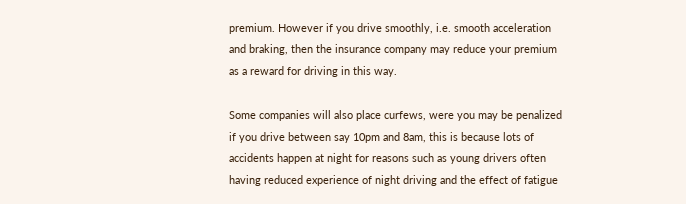premium. However if you drive smoothly, i.e. smooth acceleration and braking, then the insurance company may reduce your premium as a reward for driving in this way.

Some companies will also place curfews, were you may be penalized if you drive between say 10pm and 8am, this is because lots of accidents happen at night for reasons such as young drivers often having reduced experience of night driving and the effect of fatigue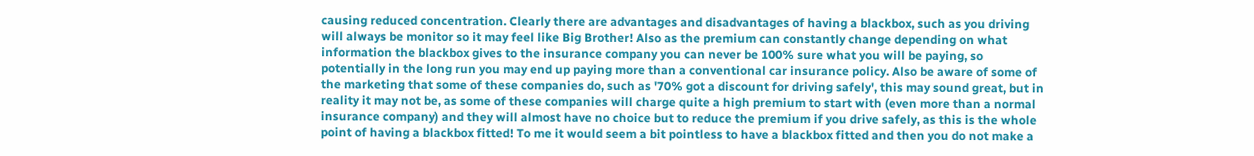causing reduced concentration. Clearly there are advantages and disadvantages of having a blackbox, such as you driving will always be monitor so it may feel like Big Brother! Also as the premium can constantly change depending on what information the blackbox gives to the insurance company you can never be 100% sure what you will be paying, so potentially in the long run you may end up paying more than a conventional car insurance policy. Also be aware of some of the marketing that some of these companies do, such as '70% got a discount for driving safely', this may sound great, but in reality it may not be, as some of these companies will charge quite a high premium to start with (even more than a normal insurance company) and they will almost have no choice but to reduce the premium if you drive safely, as this is the whole point of having a blackbox fitted! To me it would seem a bit pointless to have a blackbox fitted and then you do not make a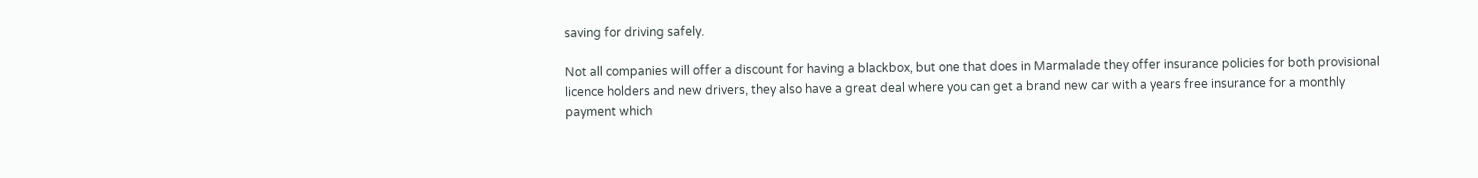saving for driving safely.

Not all companies will offer a discount for having a blackbox, but one that does in Marmalade they offer insurance policies for both provisional licence holders and new drivers, they also have a great deal where you can get a brand new car with a years free insurance for a monthly payment which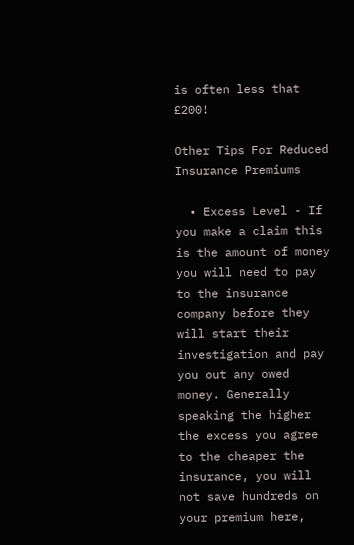is often less that £200!

Other Tips For Reduced Insurance Premiums

  • Excess Level - If you make a claim this is the amount of money you will need to pay to the insurance company before they will start their investigation and pay you out any owed money. Generally speaking the higher the excess you agree to the cheaper the insurance, you will not save hundreds on your premium here,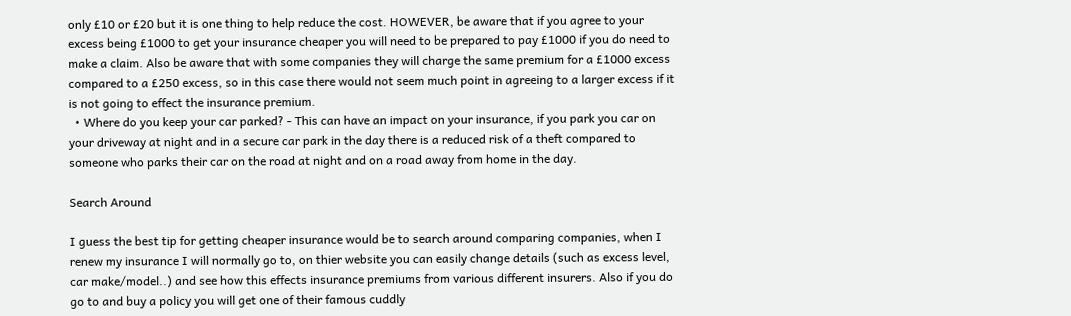only £10 or £20 but it is one thing to help reduce the cost. HOWEVER, be aware that if you agree to your excess being £1000 to get your insurance cheaper you will need to be prepared to pay £1000 if you do need to make a claim. Also be aware that with some companies they will charge the same premium for a £1000 excess compared to a £250 excess, so in this case there would not seem much point in agreeing to a larger excess if it is not going to effect the insurance premium.
  • Where do you keep your car parked? - This can have an impact on your insurance, if you park you car on your driveway at night and in a secure car park in the day there is a reduced risk of a theft compared to someone who parks their car on the road at night and on a road away from home in the day.

Search Around

I guess the best tip for getting cheaper insurance would be to search around comparing companies, when I renew my insurance I will normally go to, on thier website you can easily change details (such as excess level, car make/model..) and see how this effects insurance premiums from various different insurers. Also if you do go to and buy a policy you will get one of their famous cuddly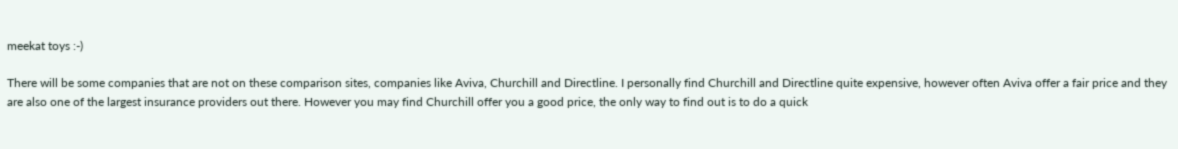meekat toys :-)

There will be some companies that are not on these comparison sites, companies like Aviva, Churchill and Directline. I personally find Churchill and Directline quite expensive, however often Aviva offer a fair price and they are also one of the largest insurance providers out there. However you may find Churchill offer you a good price, the only way to find out is to do a quick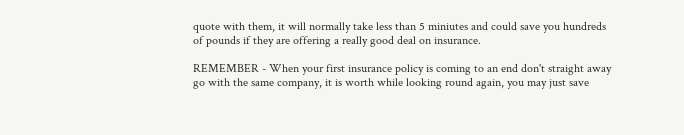quote with them, it will normally take less than 5 miniutes and could save you hundreds of pounds if they are offering a really good deal on insurance.

REMEMBER - When your first insurance policy is coming to an end don't straight away go with the same company, it is worth while looking round again, you may just save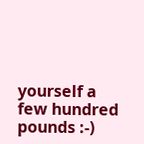yourself a few hundred pounds :-)